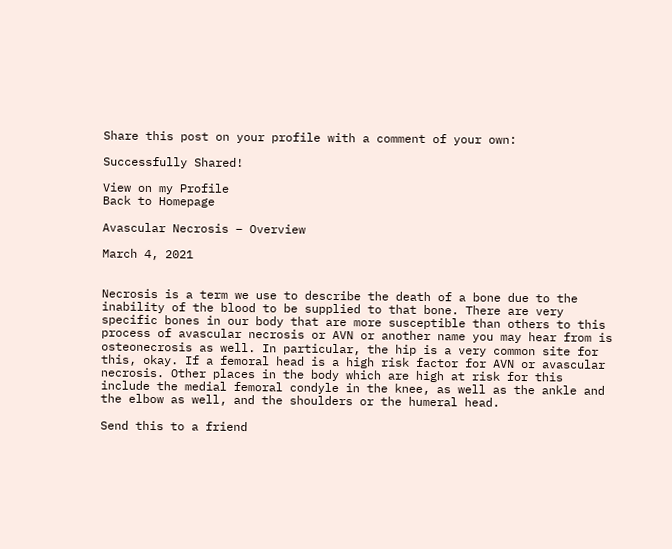Share this post on your profile with a comment of your own:

Successfully Shared!

View on my Profile
Back to Homepage

Avascular Necrosis – Overview

March 4, 2021


Necrosis is a term we use to describe the death of a bone due to the inability of the blood to be supplied to that bone. There are very specific bones in our body that are more susceptible than others to this process of avascular necrosis or AVN or another name you may hear from is osteonecrosis as well. In particular, the hip is a very common site for this, okay. If a femoral head is a high risk factor for AVN or avascular necrosis. Other places in the body which are high at risk for this include the medial femoral condyle in the knee, as well as the ankle and the elbow as well, and the shoulders or the humeral head.

Send this to a friend